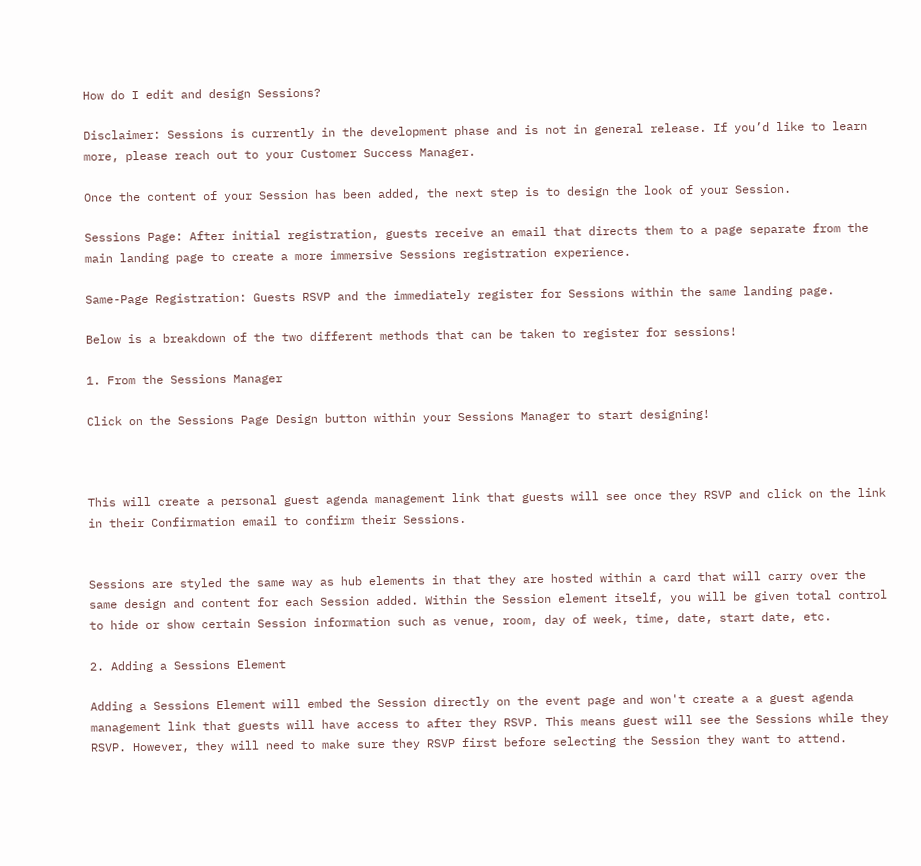How do I edit and design Sessions?

Disclaimer: Sessions is currently in the development phase and is not in general release. If you’d like to learn more, please reach out to your Customer Success Manager.

Once the content of your Session has been added, the next step is to design the look of your Session.

Sessions Page: After initial registration, guests receive an email that directs them to a page separate from the main landing page to create a more immersive Sessions registration experience.

Same-Page Registration: Guests RSVP and the immediately register for Sessions within the same landing page.

Below is a breakdown of the two different methods that can be taken to register for sessions!

1. From the Sessions Manager

Click on the Sessions Page Design button within your Sessions Manager to start designing!



This will create a personal guest agenda management link that guests will see once they RSVP and click on the link in their Confirmation email to confirm their Sessions.


Sessions are styled the same way as hub elements in that they are hosted within a card that will carry over the same design and content for each Session added. Within the Session element itself, you will be given total control to hide or show certain Session information such as venue, room, day of week, time, date, start date, etc.

2. Adding a Sessions Element

Adding a Sessions Element will embed the Session directly on the event page and won't create a a guest agenda management link that guests will have access to after they RSVP. This means guest will see the Sessions while they RSVP. However, they will need to make sure they RSVP first before selecting the Session they want to attend.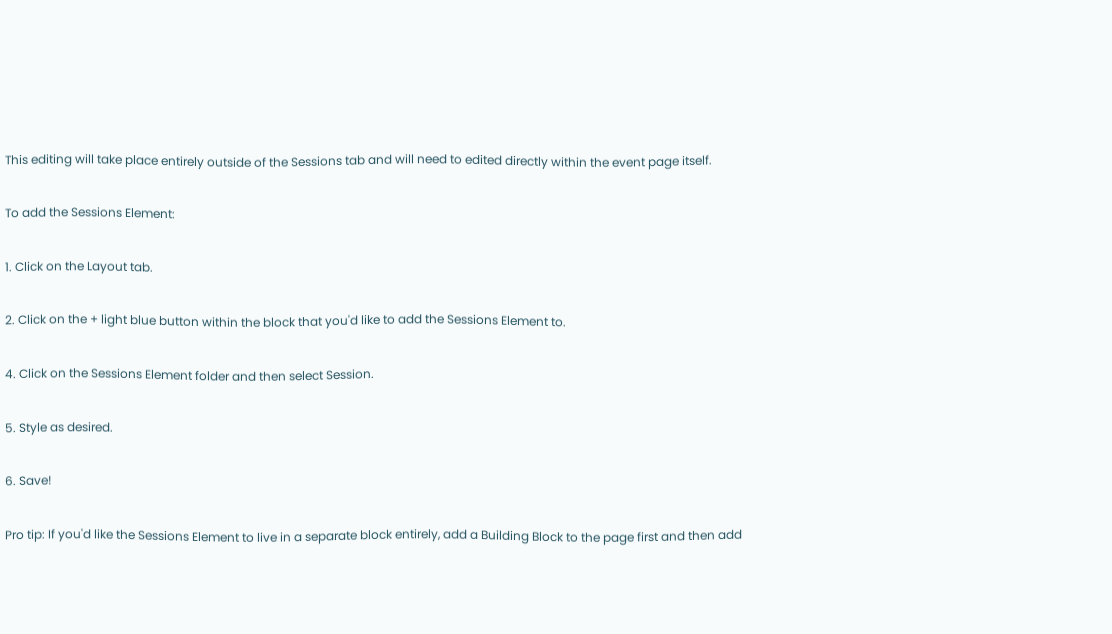This editing will take place entirely outside of the Sessions tab and will need to edited directly within the event page itself.

To add the Sessions Element:

1. Click on the Layout tab.

2. Click on the + light blue button within the block that you'd like to add the Sessions Element to.

4. Click on the Sessions Element folder and then select Session.

5. Style as desired.

6. Save!

Pro tip: If you'd like the Sessions Element to live in a separate block entirely, add a Building Block to the page first and then add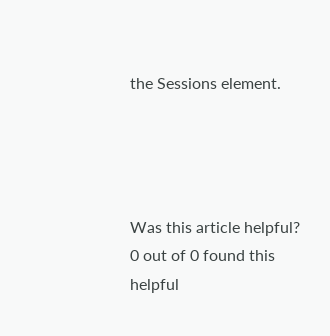the Sessions element.




Was this article helpful?
0 out of 0 found this helpful